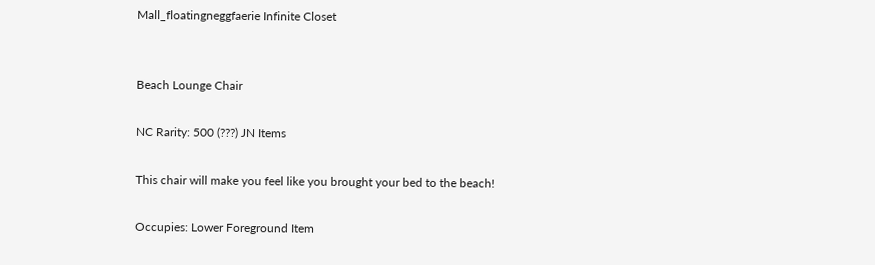Mall_floatingneggfaerie Infinite Closet


Beach Lounge Chair

NC Rarity: 500 (???) JN Items

This chair will make you feel like you brought your bed to the beach!

Occupies: Lower Foreground Item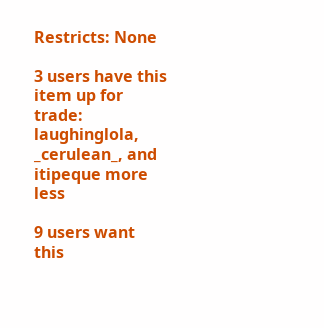Restricts: None

3 users have this item up for trade: laughinglola, _cerulean_, and itipeque more less

9 users want this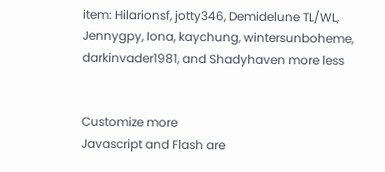item: Hilarionsf, jotty346, Demidelune TL/WL, Jennygpy, Iona, kaychung, wintersunboheme, darkinvader1981, and Shadyhaven more less


Customize more
Javascript and Flash are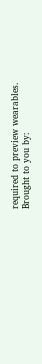required to preview wearables.
Brought to you by: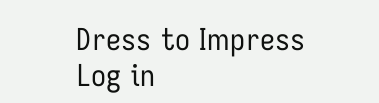Dress to Impress
Log in